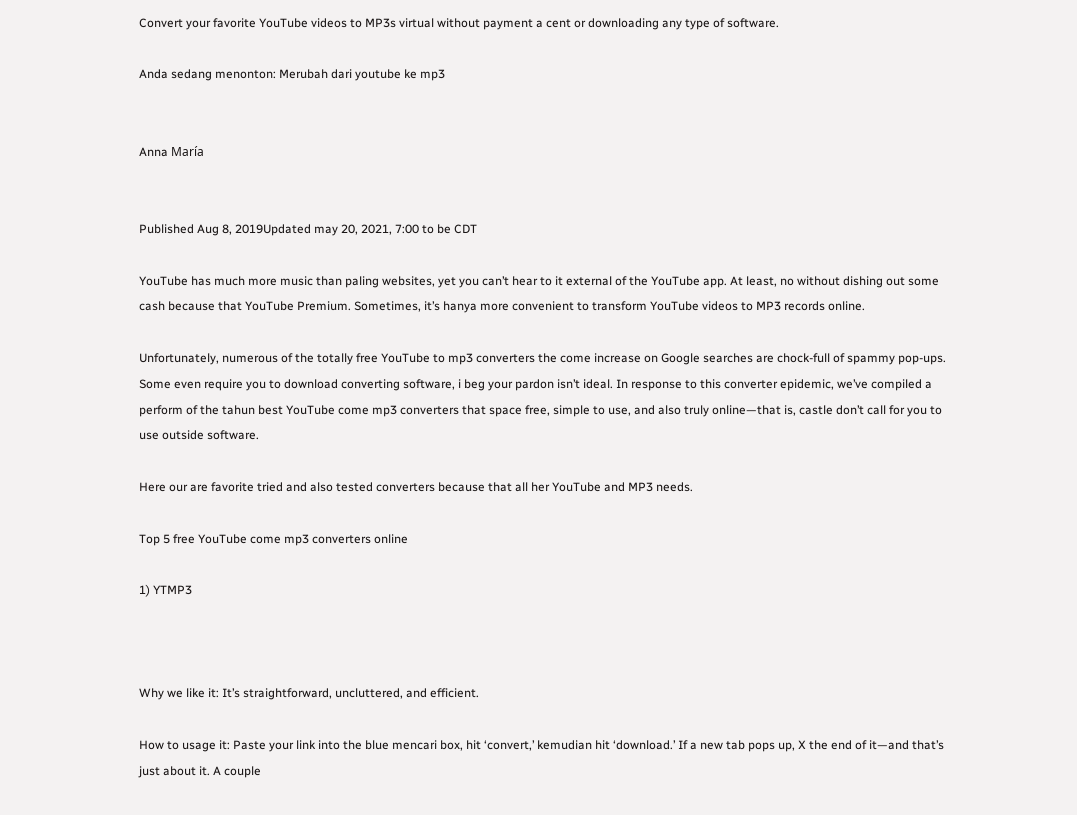Convert your favorite YouTube videos to MP3s virtual without payment a cent or downloading any type of software.

Anda sedang menonton: Merubah dari youtube ke mp3


Anna María


Published Aug 8, 2019Updated may 20, 2021, 7:00 to be CDT

YouTube has much more music than paling websites, yet you can’t hear to it external of the YouTube app. At least, no without dishing out some cash because that YouTube Premium. Sometimes, it’s hanya more convenient to transform YouTube videos to MP3 records online.

Unfortunately, numerous of the totally free YouTube to mp3 converters the come increase on Google searches are chock-full of spammy pop-ups. Some even require you to download converting software, i beg your pardon isn’t ideal. In response to this converter epidemic, we’ve compiled a perform of the tahun best YouTube come mp3 converters that space free, simple to use, and also truly online—that is, castle don’t call for you to use outside software.

Here our are favorite tried and also tested converters because that all her YouTube and MP3 needs.

Top 5 free YouTube come mp3 converters online

1) YTMP3



Why we like it: It’s straightforward, uncluttered, and efficient.

How to usage it: Paste your link into the blue mencari box, hit ‘convert,’ kemudian hit ‘download.’ If a new tab pops up, X the end of it—and that’s just about it. A couple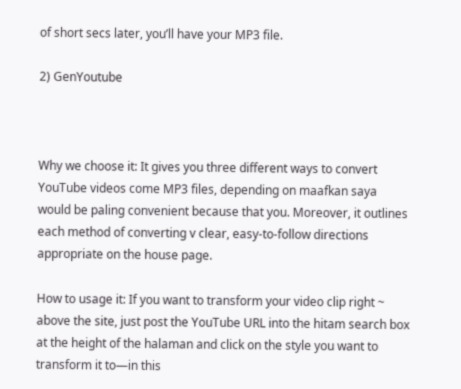of short secs later, you’ll have your MP3 file.

2) GenYoutube



Why we choose it: It gives you three different ways to convert YouTube videos come MP3 files, depending on maafkan saya would be paling convenient because that you. Moreover, it outlines each method of converting v clear, easy-to-follow directions appropriate on the house page.

How to usage it: If you want to transform your video clip right ~ above the site, just post the YouTube URL into the hitam search box at the height of the halaman and click on the style you want to transform it to—in this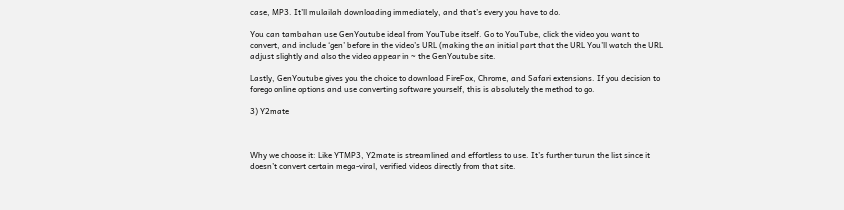case, MP3. It’ll mulailah downloading immediately, and that’s every you have to do.

You can tambahan use GenYoutube ideal from YouTube itself. Go to YouTube, click the video you want to convert, and include ‘gen’ before in the video’s URL (making the an initial part that the URL You’ll watch the URL adjust slightly and also the video appear in ~ the GenYoutube site.

Lastly, GenYoutube gives you the choice to download FireFox, Chrome, and Safari extensions. If you decision to forego online options and use converting software yourself, this is absolutely the method to go.

3) Y2mate



Why we choose it: Like YTMP3, Y2mate is streamlined and effortless to use. It’s further turun the list since it doesn’t convert certain mega-viral, verified videos directly from that site.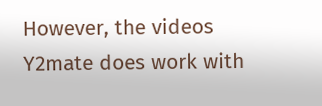However, the videos Y2mate does work with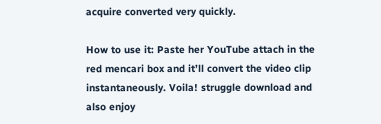acquire converted very quickly.

How to use it: Paste her YouTube attach in the red mencari box and it’ll convert the video clip instantaneously. Voila! struggle download and also enjoy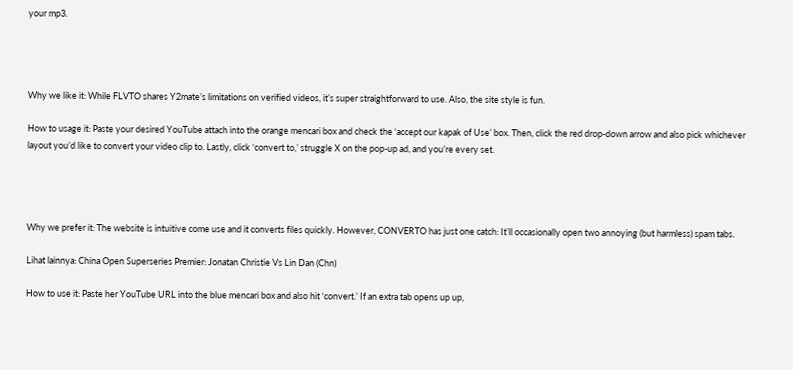your mp3.




Why we like it: While FLVTO shares Y2mate’s limitations on verified videos, it’s super straightforward to use. Also, the site style is fun.

How to usage it: Paste your desired YouTube attach into the orange mencari box and check the ‘accept our kapak of Use’ box. Then, click the red drop-down arrow and also pick whichever layout you’d like to convert your video clip to. Lastly, click ‘convert to,’ struggle X on the pop-up ad, and you’re every set.




Why we prefer it: The website is intuitive come use and it converts files quickly. However, CONVERTO has just one catch: It’ll occasionally open two annoying (but harmless) spam tabs.

Lihat lainnya: China Open Superseries Premier: Jonatan Christie Vs Lin Dan (Chn)

How to use it: Paste her YouTube URL into the blue mencari box and also hit ‘convert.’ If an extra tab opens up up,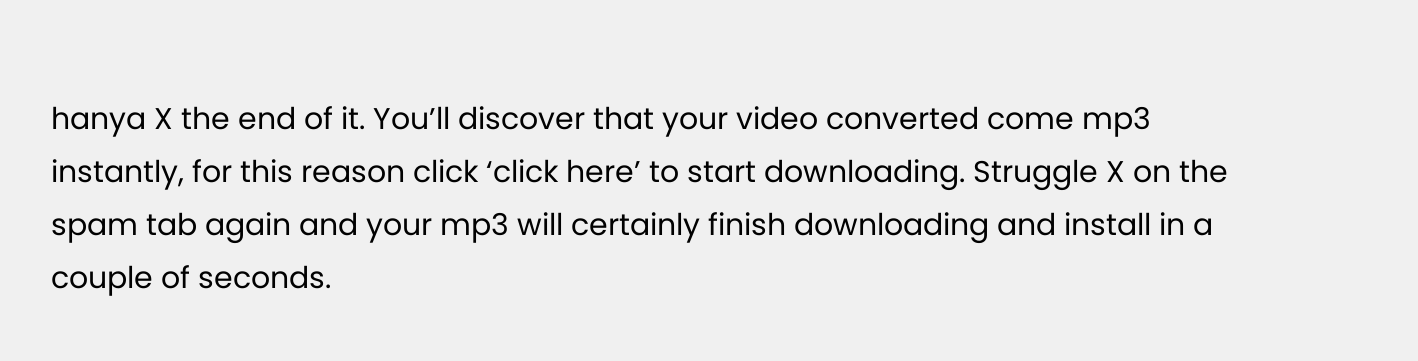hanya X the end of it. You’ll discover that your video converted come mp3 instantly, for this reason click ‘click here’ to start downloading. Struggle X on the spam tab again and your mp3 will certainly finish downloading and install in a couple of seconds.